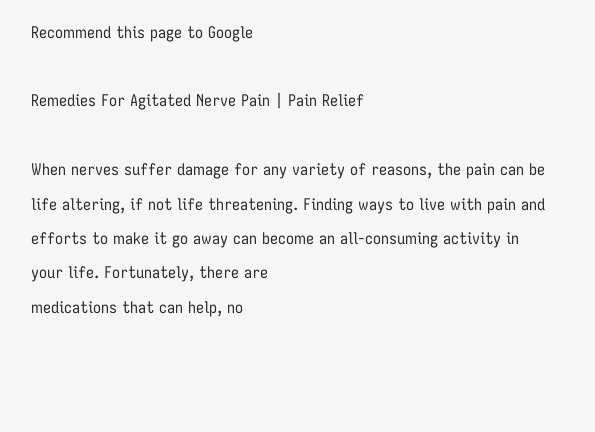Recommend this page to Google

Remedies For Agitated Nerve Pain | Pain Relief

When nerves suffer damage for any variety of reasons, the pain can be life altering, if not life threatening. Finding ways to live with pain and efforts to make it go away can become an all-consuming activity in your life. Fortunately, there are
medications that can help, no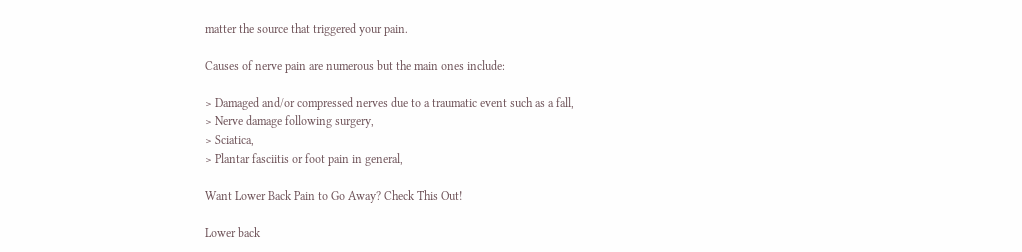matter the source that triggered your pain.

Causes of nerve pain are numerous but the main ones include:

> Damaged and/or compressed nerves due to a traumatic event such as a fall,
> Nerve damage following surgery,
> Sciatica,
> Plantar fasciitis or foot pain in general,

Want Lower Back Pain to Go Away? Check This Out!

Lower back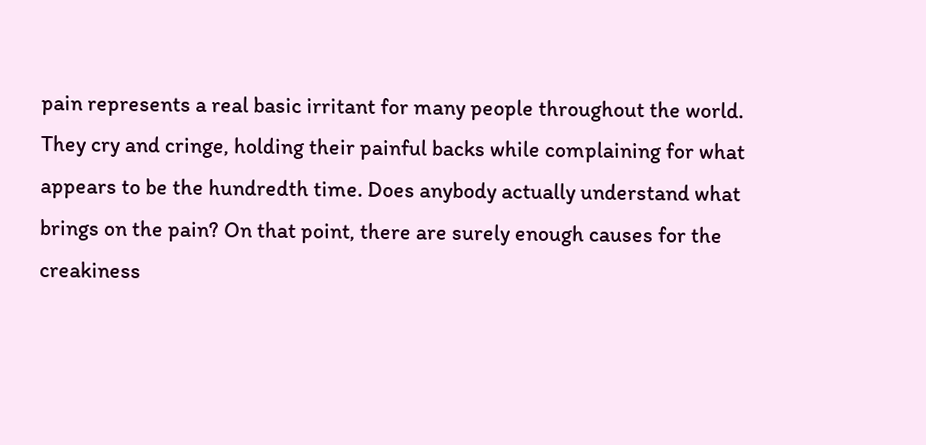pain represents a real basic irritant for many people throughout the world. They cry and cringe, holding their painful backs while complaining for what appears to be the hundredth time. Does anybody actually understand what brings on the pain? On that point, there are surely enough causes for the creakiness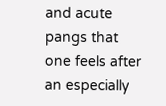and acute pangs that one feels after an especially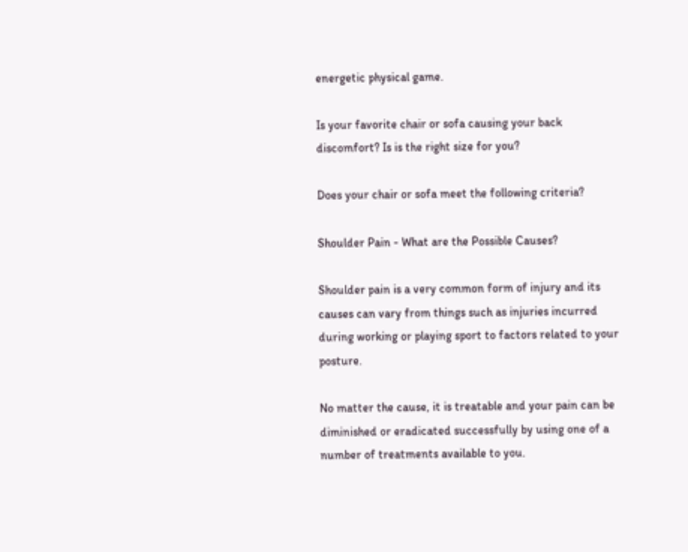energetic physical game.

Is your favorite chair or sofa causing your back discomfort? Is is the right size for you?

Does your chair or sofa meet the following criteria?

Shoulder Pain - What are the Possible Causes?

Shoulder pain is a very common form of injury and its causes can vary from things such as injuries incurred during working or playing sport to factors related to your posture.

No matter the cause, it is treatable and your pain can be diminished or eradicated successfully by using one of a number of treatments available to you.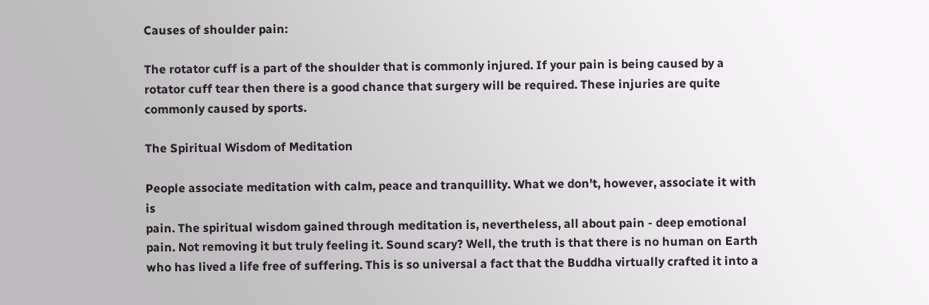Causes of shoulder pain:

The rotator cuff is a part of the shoulder that is commonly injured. If your pain is being caused by a rotator cuff tear then there is a good chance that surgery will be required. These injuries are quite commonly caused by sports.

The Spiritual Wisdom of Meditation

People associate meditation with calm, peace and tranquillity. What we don't, however, associate it with is
pain. The spiritual wisdom gained through meditation is, nevertheless, all about pain - deep emotional pain. Not removing it but truly feeling it. Sound scary? Well, the truth is that there is no human on Earth who has lived a life free of suffering. This is so universal a fact that the Buddha virtually crafted it into a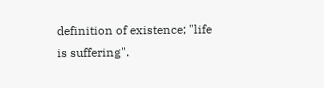definition of existence; "life is suffering".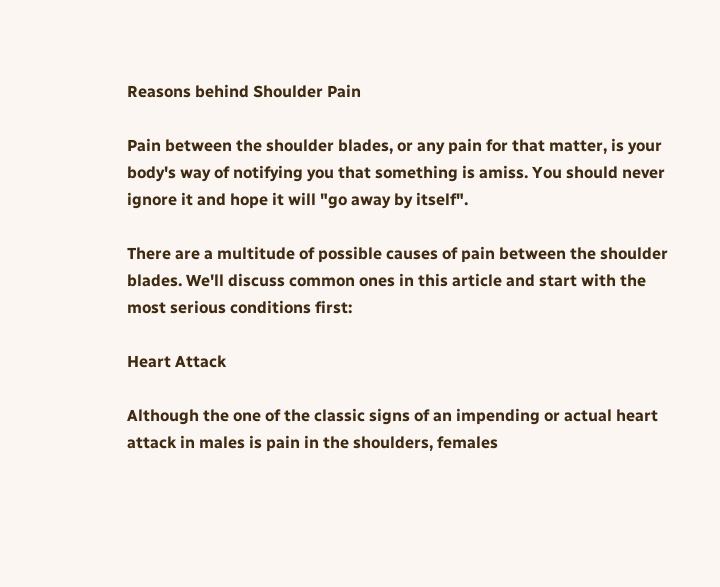Reasons behind Shoulder Pain

Pain between the shoulder blades, or any pain for that matter, is your body's way of notifying you that something is amiss. You should never ignore it and hope it will "go away by itself".

There are a multitude of possible causes of pain between the shoulder blades. We'll discuss common ones in this article and start with the most serious conditions first:

Heart Attack

Although the one of the classic signs of an impending or actual heart attack in males is pain in the shoulders, females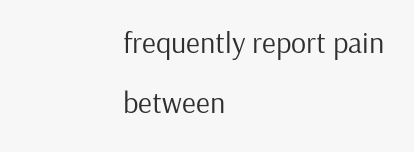frequently report pain between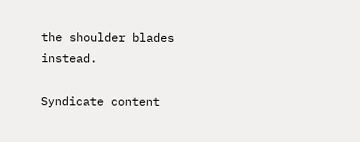the shoulder blades instead.

Syndicate content